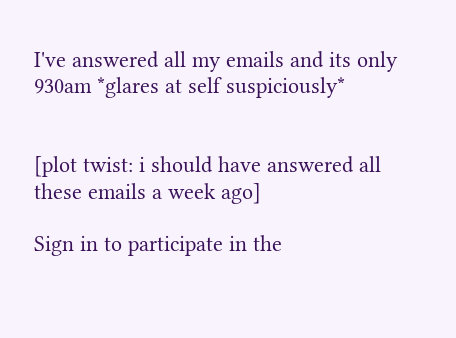I've answered all my emails and its only 930am *glares at self suspiciously*


[plot twist: i should have answered all these emails a week ago]

Sign in to participate in the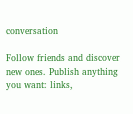conversation

Follow friends and discover new ones. Publish anything you want: links,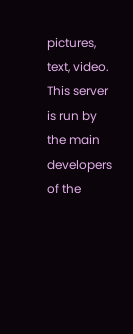pictures, text, video. This server is run by the main developers of the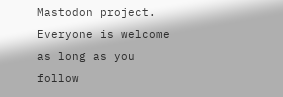Mastodon project. Everyone is welcome as long as you follow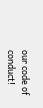our code of conduct!